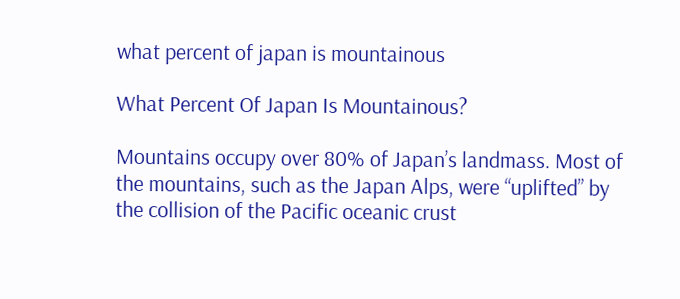what percent of japan is mountainous

What Percent Of Japan Is Mountainous?

Mountains occupy over 80% of Japan’s landmass. Most of the mountains, such as the Japan Alps, were “uplifted” by the collision of the Pacific oceanic crust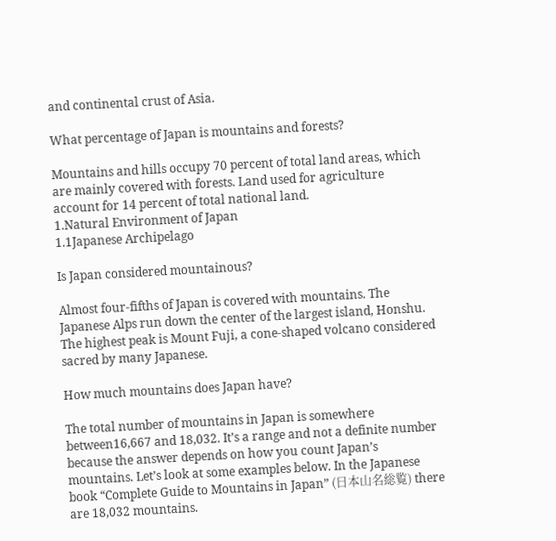and continental crust of Asia.

What percentage of Japan is mountains and forests?

Mountains and hills occupy 70 percent of total land areas, which are mainly covered with forests. Land used for agriculture account for 14 percent of total national land.
1.Natural Environment of Japan
1.1Japanese Archipelago

Is Japan considered mountainous?

Almost four-fifths of Japan is covered with mountains. The Japanese Alps run down the center of the largest island, Honshu. The highest peak is Mount Fuji, a cone-shaped volcano considered sacred by many Japanese.

How much mountains does Japan have?

The total number of mountains in Japan is somewhere between16,667 and 18,032. It’s a range and not a definite number because the answer depends on how you count Japan’s mountains. Let’s look at some examples below. In the Japanese book “Complete Guide to Mountains in Japan” (日本山名総覧) there are 18,032 mountains.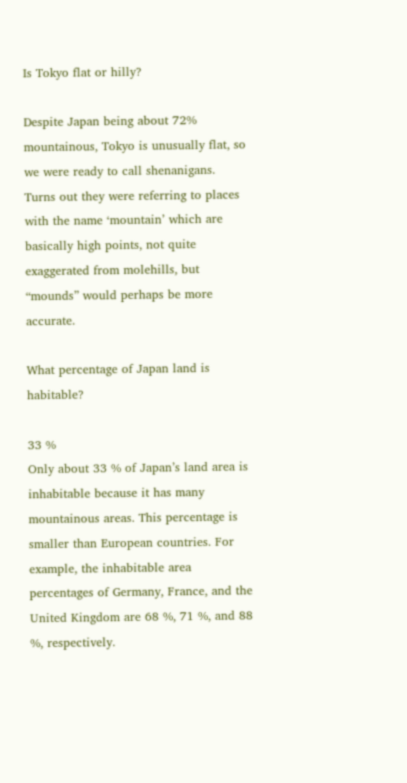Is Tokyo flat or hilly?

Despite Japan being about 72% mountainous, Tokyo is unusually flat, so we were ready to call shenanigans. Turns out they were referring to places with the name ‘mountain’ which are basically high points, not quite exaggerated from molehills, but “mounds” would perhaps be more accurate.

What percentage of Japan land is habitable?

33 %
Only about 33 % of Japan’s land area is inhabitable because it has many mountainous areas. This percentage is smaller than European countries. For example, the inhabitable area percentages of Germany, France, and the United Kingdom are 68 %, 71 %, and 88 %, respectively.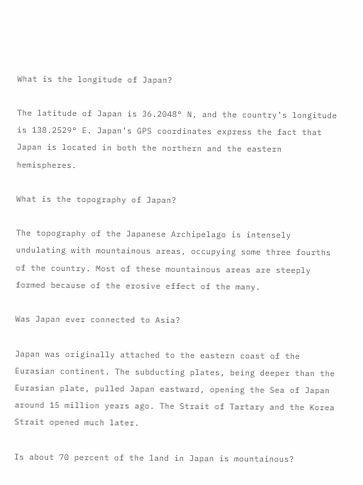What is the longitude of Japan?

The latitude of Japan is 36.2048° N, and the country’s longitude is 138.2529° E. Japan’s GPS coordinates express the fact that Japan is located in both the northern and the eastern hemispheres.

What is the topography of Japan?

The topography of the Japanese Archipelago is intensely undulating with mountainous areas, occupying some three fourths of the country. Most of these mountainous areas are steeply formed because of the erosive effect of the many.

Was Japan ever connected to Asia?

Japan was originally attached to the eastern coast of the Eurasian continent. The subducting plates, being deeper than the Eurasian plate, pulled Japan eastward, opening the Sea of Japan around 15 million years ago. The Strait of Tartary and the Korea Strait opened much later.

Is about 70 percent of the land in Japan is mountainous?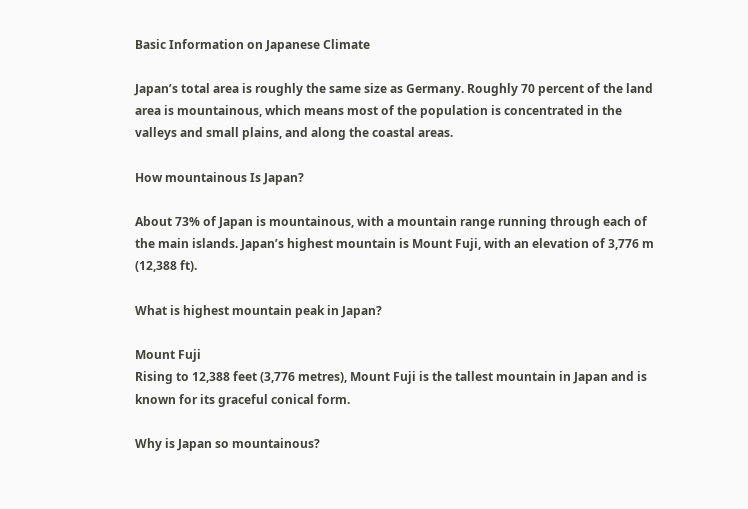Basic Information on Japanese Climate

Japan’s total area is roughly the same size as Germany. Roughly 70 percent of the land area is mountainous, which means most of the population is concentrated in the valleys and small plains, and along the coastal areas.

How mountainous Is Japan?

About 73% of Japan is mountainous, with a mountain range running through each of the main islands. Japan’s highest mountain is Mount Fuji, with an elevation of 3,776 m (12,388 ft).

What is highest mountain peak in Japan?

Mount Fuji
Rising to 12,388 feet (3,776 metres), Mount Fuji is the tallest mountain in Japan and is known for its graceful conical form.

Why is Japan so mountainous?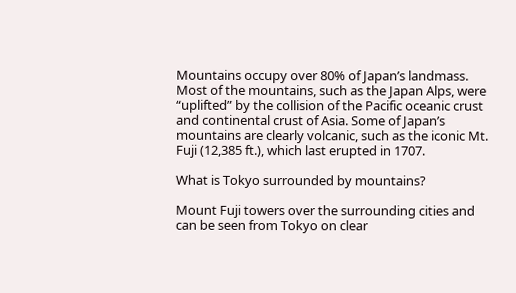Mountains occupy over 80% of Japan’s landmass. Most of the mountains, such as the Japan Alps, were “uplifted” by the collision of the Pacific oceanic crust and continental crust of Asia. Some of Japan’s mountains are clearly volcanic, such as the iconic Mt. Fuji (12,385 ft.), which last erupted in 1707.

What is Tokyo surrounded by mountains?

Mount Fuji towers over the surrounding cities and can be seen from Tokyo on clear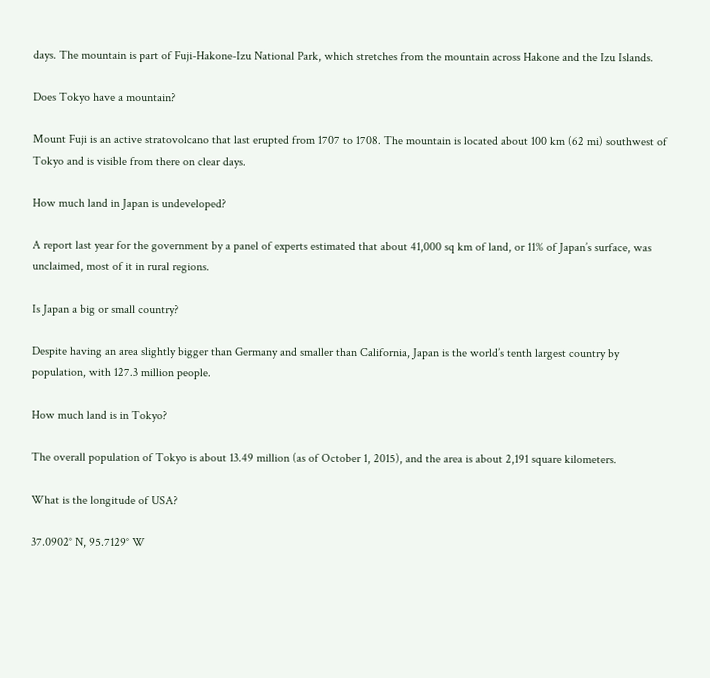days. The mountain is part of Fuji-Hakone-Izu National Park, which stretches from the mountain across Hakone and the Izu Islands.

Does Tokyo have a mountain?

Mount Fuji is an active stratovolcano that last erupted from 1707 to 1708. The mountain is located about 100 km (62 mi) southwest of Tokyo and is visible from there on clear days.

How much land in Japan is undeveloped?

A report last year for the government by a panel of experts estimated that about 41,000 sq km of land, or 11% of Japan’s surface, was unclaimed, most of it in rural regions.

Is Japan a big or small country?

Despite having an area slightly bigger than Germany and smaller than California, Japan is the world’s tenth largest country by population, with 127.3 million people.

How much land is in Tokyo?

The overall population of Tokyo is about 13.49 million (as of October 1, 2015), and the area is about 2,191 square kilometers.

What is the longitude of USA?

37.0902° N, 95.7129° W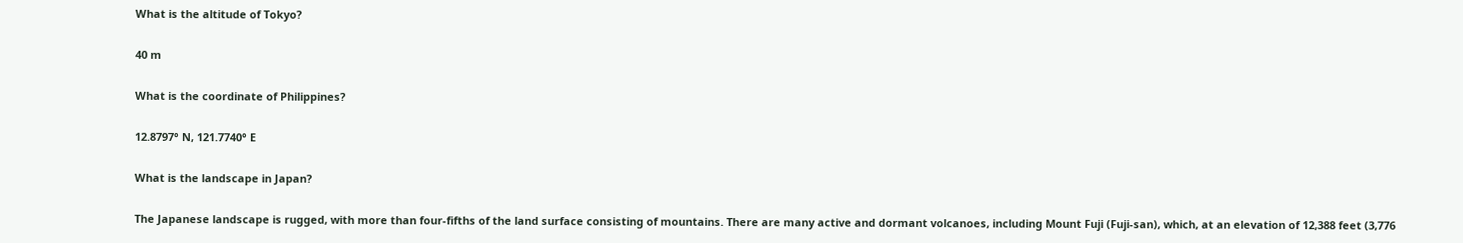What is the altitude of Tokyo?

40 m

What is the coordinate of Philippines?

12.8797° N, 121.7740° E

What is the landscape in Japan?

The Japanese landscape is rugged, with more than four-fifths of the land surface consisting of mountains. There are many active and dormant volcanoes, including Mount Fuji (Fuji-san), which, at an elevation of 12,388 feet (3,776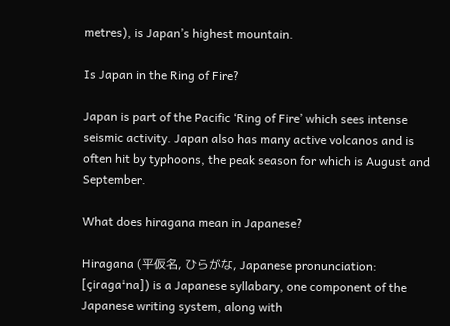metres), is Japan’s highest mountain.

Is Japan in the Ring of Fire?

Japan is part of the Pacific ‘Ring of Fire’ which sees intense seismic activity. Japan also has many active volcanos and is often hit by typhoons, the peak season for which is August and September.

What does hiragana mean in Japanese?

Hiragana (平仮名, ひらがな, Japanese pronunciation: [çiɾaɡaꜜna]) is a Japanese syllabary, one component of the Japanese writing system, along with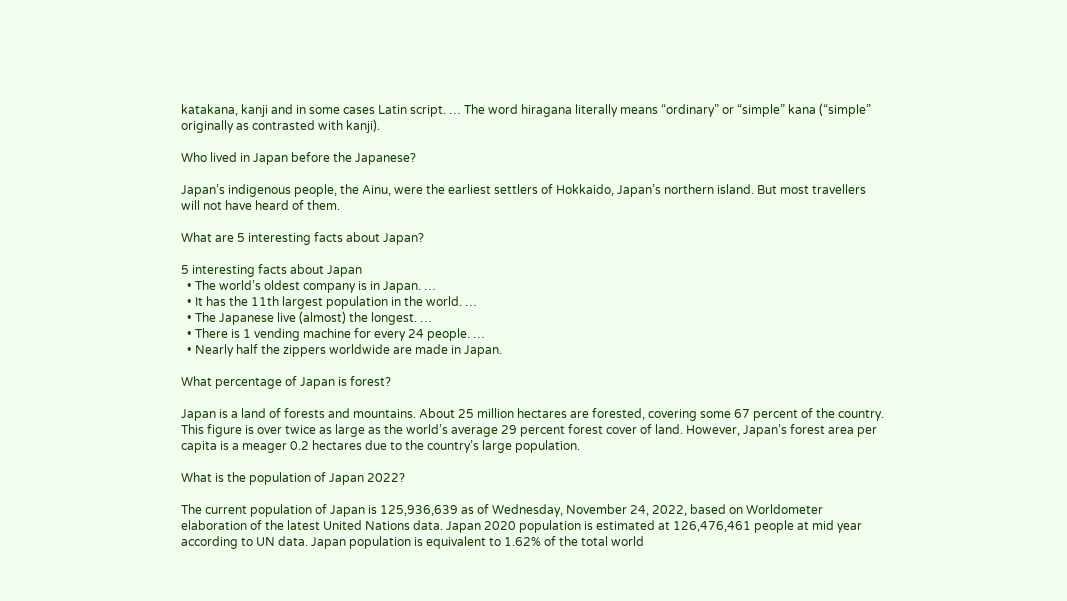katakana, kanji and in some cases Latin script. … The word hiragana literally means “ordinary” or “simple” kana (“simple” originally as contrasted with kanji).

Who lived in Japan before the Japanese?

Japan’s indigenous people, the Ainu, were the earliest settlers of Hokkaido, Japan’s northern island. But most travellers will not have heard of them.

What are 5 interesting facts about Japan?

5 interesting facts about Japan
  • The world’s oldest company is in Japan. …
  • It has the 11th largest population in the world. …
  • The Japanese live (almost) the longest. …
  • There is 1 vending machine for every 24 people. …
  • Nearly half the zippers worldwide are made in Japan.

What percentage of Japan is forest?

Japan is a land of forests and mountains. About 25 million hectares are forested, covering some 67 percent of the country. This figure is over twice as large as the world’s average 29 percent forest cover of land. However, Japan’s forest area per capita is a meager 0.2 hectares due to the country’s large population.

What is the population of Japan 2022?

The current population of Japan is 125,936,639 as of Wednesday, November 24, 2022, based on Worldometer elaboration of the latest United Nations data. Japan 2020 population is estimated at 126,476,461 people at mid year according to UN data. Japan population is equivalent to 1.62% of the total world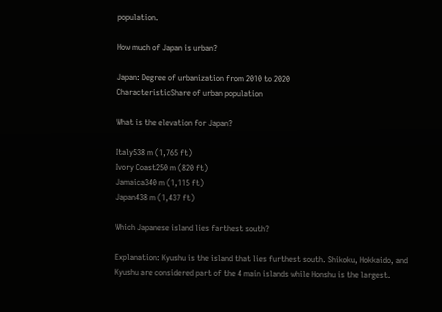population.

How much of Japan is urban?

Japan: Degree of urbanization from 2010 to 2020
CharacteristicShare of urban population

What is the elevation for Japan?

Italy538 m (1,765 ft)
Ivory Coast250 m (820 ft)
Jamaica340 m (1,115 ft)
Japan438 m (1,437 ft)

Which Japanese island lies farthest south?

Explanation: Kyushu is the island that lies furthest south. Shikoku, Hokkaido, and Kyushu are considered part of the 4 main islands while Honshu is the largest.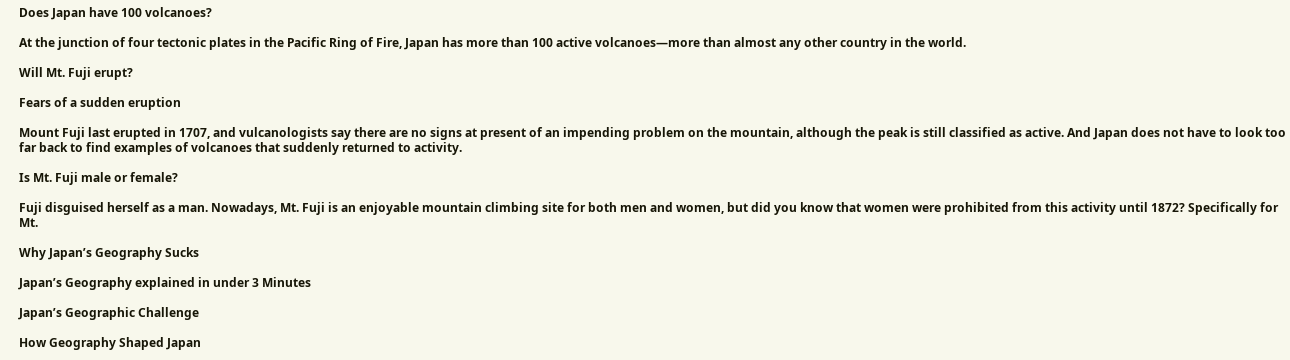Does Japan have 100 volcanoes?

At the junction of four tectonic plates in the Pacific Ring of Fire, Japan has more than 100 active volcanoes—more than almost any other country in the world.

Will Mt. Fuji erupt?

Fears of a sudden eruption

Mount Fuji last erupted in 1707, and vulcanologists say there are no signs at present of an impending problem on the mountain, although the peak is still classified as active. And Japan does not have to look too far back to find examples of volcanoes that suddenly returned to activity.

Is Mt. Fuji male or female?

Fuji disguised herself as a man. Nowadays, Mt. Fuji is an enjoyable mountain climbing site for both men and women, but did you know that women were prohibited from this activity until 1872? Specifically for Mt.

Why Japan’s Geography Sucks

Japan’s Geography explained in under 3 Minutes

Japan’s Geographic Challenge

How Geography Shaped Japan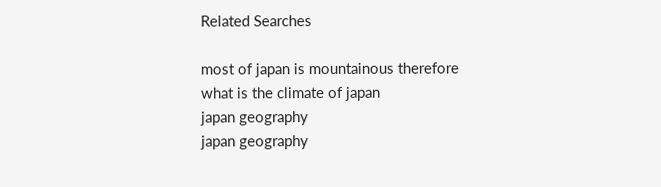Related Searches

most of japan is mountainous therefore
what is the climate of japan
japan geography
japan geography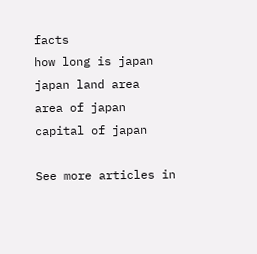facts
how long is japan
japan land area
area of japan
capital of japan

See more articles in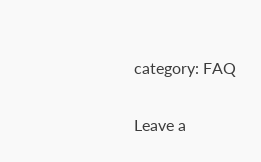category: FAQ

Leave a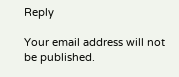Reply

Your email address will not be published.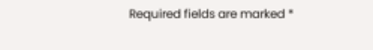Required fields are marked *